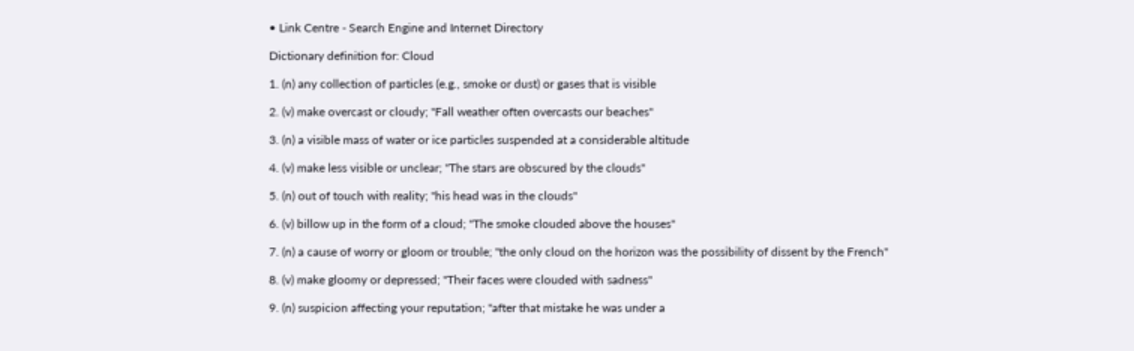• Link Centre - Search Engine and Internet Directory

Dictionary definition for: Cloud

1. (n) any collection of particles (e.g., smoke or dust) or gases that is visible

2. (v) make overcast or cloudy; "Fall weather often overcasts our beaches"

3. (n) a visible mass of water or ice particles suspended at a considerable altitude

4. (v) make less visible or unclear; "The stars are obscured by the clouds"

5. (n) out of touch with reality; "his head was in the clouds"

6. (v) billow up in the form of a cloud; "The smoke clouded above the houses"

7. (n) a cause of worry or gloom or trouble; "the only cloud on the horizon was the possibility of dissent by the French"

8. (v) make gloomy or depressed; "Their faces were clouded with sadness"

9. (n) suspicion affecting your reputation; "after that mistake he was under a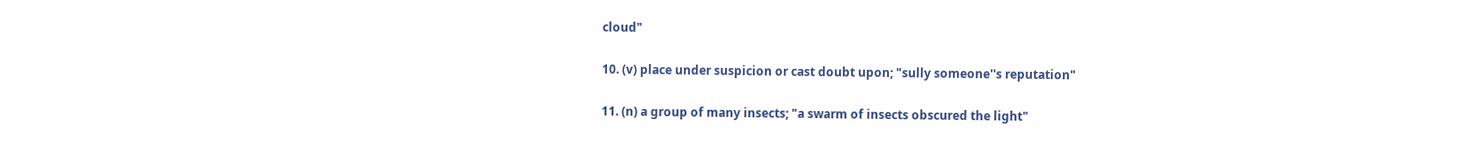cloud"

10. (v) place under suspicion or cast doubt upon; "sully someone''s reputation"

11. (n) a group of many insects; "a swarm of insects obscured the light"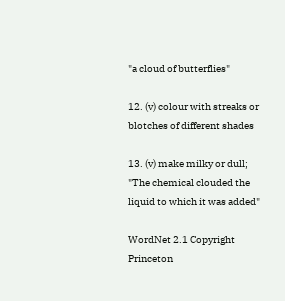"a cloud of butterflies"

12. (v) colour with streaks or blotches of different shades

13. (v) make milky or dull; "The chemical clouded the liquid to which it was added"

WordNet 2.1 Copyright Princeton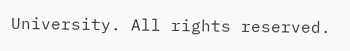University. All rights reserved.